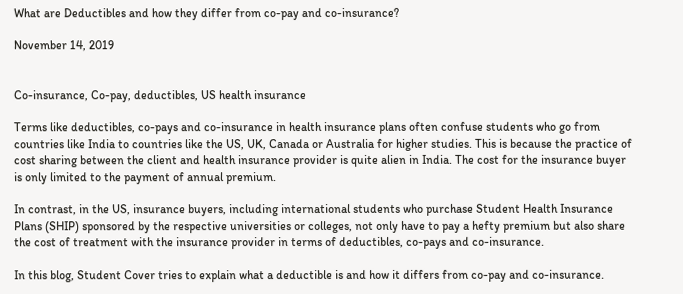What are Deductibles and how they differ from co-pay and co-insurance?

November 14, 2019


Co-insurance, Co-pay, deductibles, US health insurance

Terms like deductibles, co-pays and co-insurance in health insurance plans often confuse students who go from countries like India to countries like the US, UK, Canada or Australia for higher studies. This is because the practice of cost sharing between the client and health insurance provider is quite alien in India. The cost for the insurance buyer is only limited to the payment of annual premium.

In contrast, in the US, insurance buyers, including international students who purchase Student Health Insurance Plans (SHIP) sponsored by the respective universities or colleges, not only have to pay a hefty premium but also share the cost of treatment with the insurance provider in terms of deductibles, co-pays and co-insurance.

In this blog, Student Cover tries to explain what a deductible is and how it differs from co-pay and co-insurance.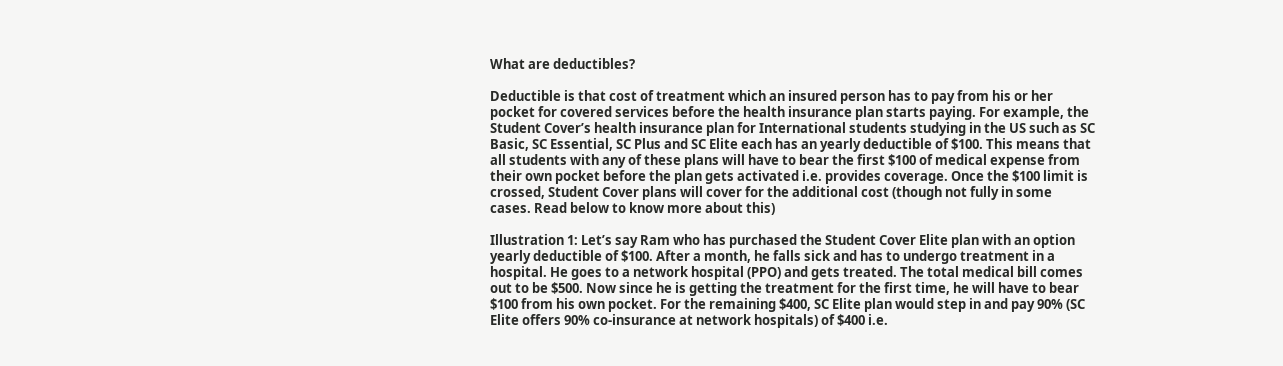What are deductibles?

Deductible is that cost of treatment which an insured person has to pay from his or her pocket for covered services before the health insurance plan starts paying. For example, the Student Cover’s health insurance plan for International students studying in the US such as SC Basic, SC Essential, SC Plus and SC Elite each has an yearly deductible of $100. This means that all students with any of these plans will have to bear the first $100 of medical expense from their own pocket before the plan gets activated i.e. provides coverage. Once the $100 limit is crossed, Student Cover plans will cover for the additional cost (though not fully in some cases. Read below to know more about this)

Illustration 1: Let’s say Ram who has purchased the Student Cover Elite plan with an option yearly deductible of $100. After a month, he falls sick and has to undergo treatment in a hospital. He goes to a network hospital (PPO) and gets treated. The total medical bill comes out to be $500. Now since he is getting the treatment for the first time, he will have to bear $100 from his own pocket. For the remaining $400, SC Elite plan would step in and pay 90% (SC Elite offers 90% co-insurance at network hospitals) of $400 i.e.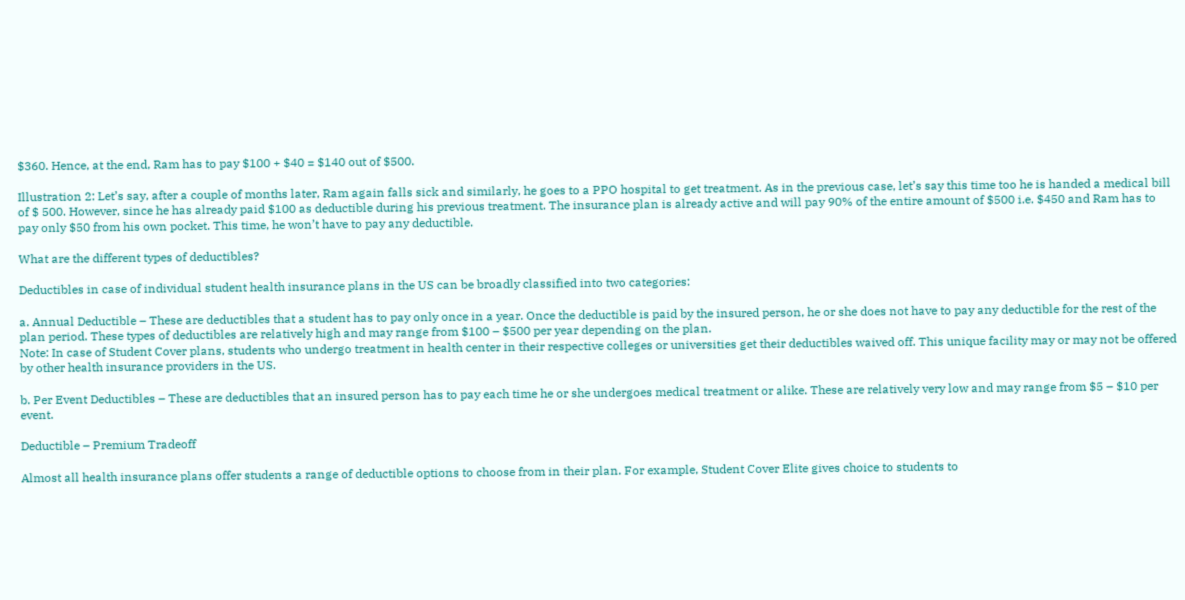$360. Hence, at the end, Ram has to pay $100 + $40 = $140 out of $500.

Illustration 2: Let’s say, after a couple of months later, Ram again falls sick and similarly, he goes to a PPO hospital to get treatment. As in the previous case, let’s say this time too he is handed a medical bill of $ 500. However, since he has already paid $100 as deductible during his previous treatment. The insurance plan is already active and will pay 90% of the entire amount of $500 i.e. $450 and Ram has to pay only $50 from his own pocket. This time, he won’t have to pay any deductible.

What are the different types of deductibles?

Deductibles in case of individual student health insurance plans in the US can be broadly classified into two categories:

a. Annual Deductible – These are deductibles that a student has to pay only once in a year. Once the deductible is paid by the insured person, he or she does not have to pay any deductible for the rest of the plan period. These types of deductibles are relatively high and may range from $100 – $500 per year depending on the plan.
Note: In case of Student Cover plans, students who undergo treatment in health center in their respective colleges or universities get their deductibles waived off. This unique facility may or may not be offered by other health insurance providers in the US.

b. Per Event Deductibles – These are deductibles that an insured person has to pay each time he or she undergoes medical treatment or alike. These are relatively very low and may range from $5 – $10 per event.

Deductible – Premium Tradeoff

Almost all health insurance plans offer students a range of deductible options to choose from in their plan. For example, Student Cover Elite gives choice to students to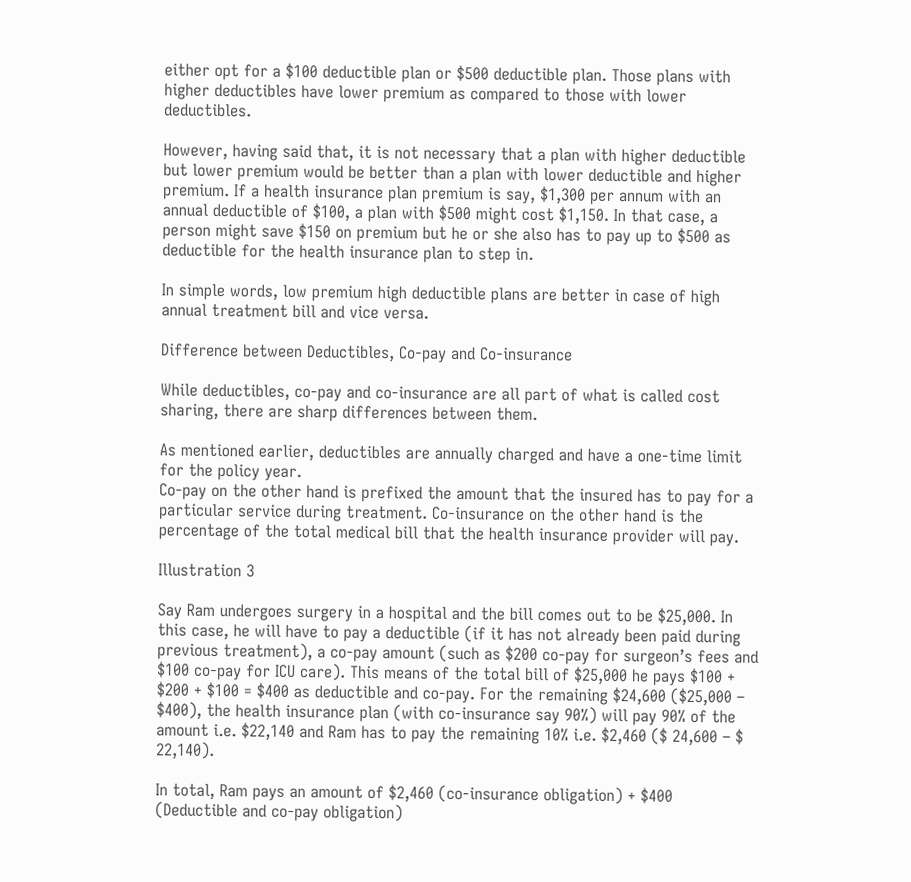either opt for a $100 deductible plan or $500 deductible plan. Those plans with higher deductibles have lower premium as compared to those with lower deductibles.

However, having said that, it is not necessary that a plan with higher deductible but lower premium would be better than a plan with lower deductible and higher premium. If a health insurance plan premium is say, $1,300 per annum with an annual deductible of $100, a plan with $500 might cost $1,150. In that case, a person might save $150 on premium but he or she also has to pay up to $500 as deductible for the health insurance plan to step in.

In simple words, low premium high deductible plans are better in case of high annual treatment bill and vice versa.

Difference between Deductibles, Co-pay and Co-insurance

While deductibles, co-pay and co-insurance are all part of what is called cost sharing, there are sharp differences between them.

As mentioned earlier, deductibles are annually charged and have a one-time limit for the policy year.
Co-pay on the other hand is prefixed the amount that the insured has to pay for a particular service during treatment. Co-insurance on the other hand is the percentage of the total medical bill that the health insurance provider will pay.

Illustration 3

Say Ram undergoes surgery in a hospital and the bill comes out to be $25,000. In this case, he will have to pay a deductible (if it has not already been paid during previous treatment), a co-pay amount (such as $200 co-pay for surgeon’s fees and $100 co-pay for ICU care). This means of the total bill of $25,000 he pays $100 + $200 + $100 = $400 as deductible and co-pay. For the remaining $24,600 ($25,000 – $400), the health insurance plan (with co-insurance say 90%) will pay 90% of the amount i.e. $22,140 and Ram has to pay the remaining 10% i.e. $2,460 ($ 24,600 – $ 22,140).

In total, Ram pays an amount of $2,460 (co-insurance obligation) + $400 (Deductible and co-pay obligation)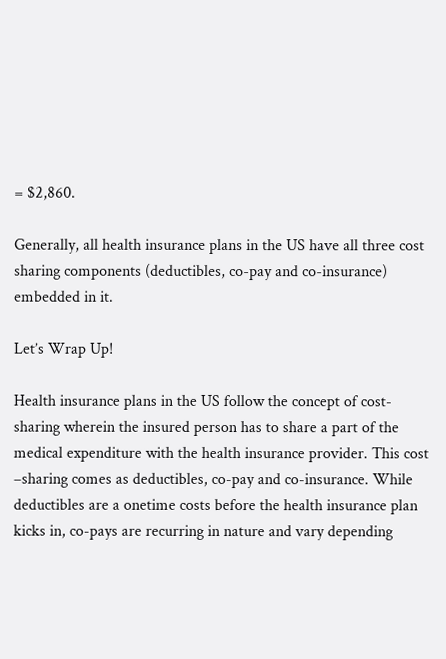= $2,860.

Generally, all health insurance plans in the US have all three cost sharing components (deductibles, co-pay and co-insurance) embedded in it.

Let’s Wrap Up!

Health insurance plans in the US follow the concept of cost-sharing wherein the insured person has to share a part of the medical expenditure with the health insurance provider. This cost –sharing comes as deductibles, co-pay and co-insurance. While deductibles are a onetime costs before the health insurance plan kicks in, co-pays are recurring in nature and vary depending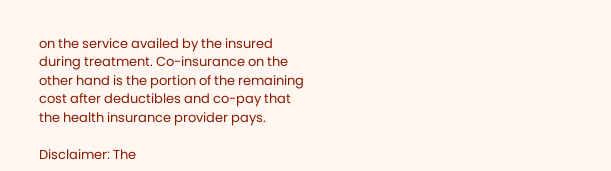on the service availed by the insured during treatment. Co-insurance on the other hand is the portion of the remaining cost after deductibles and co-pay that the health insurance provider pays.

Disclaimer: The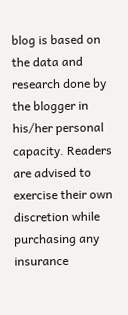blog is based on the data and research done by the blogger in his/her personal capacity. Readers are advised to exercise their own discretion while purchasing any insurance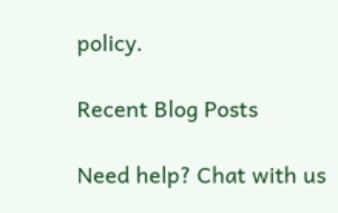policy.

Recent Blog Posts

Need help? Chat with us